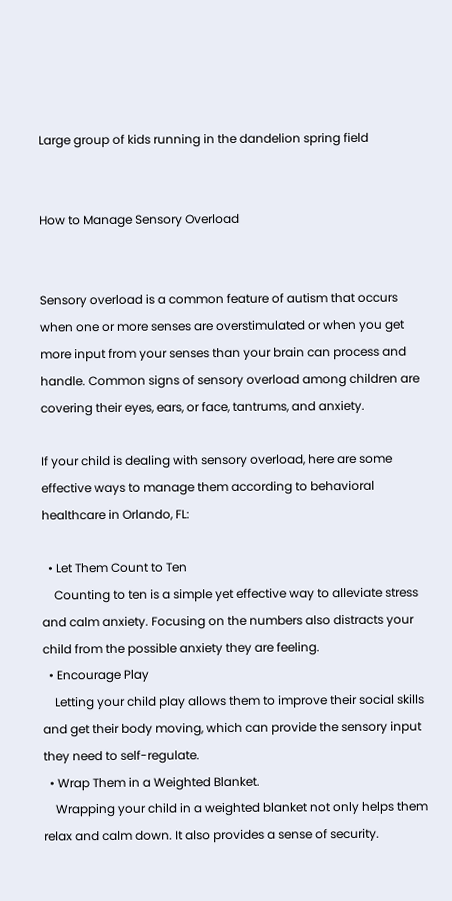Large group of kids running in the dandelion spring field


How to Manage Sensory Overload


Sensory overload is a common feature of autism that occurs when one or more senses are overstimulated or when you get more input from your senses than your brain can process and handle. Common signs of sensory overload among children are covering their eyes, ears, or face, tantrums, and anxiety.

If your child is dealing with sensory overload, here are some effective ways to manage them according to behavioral healthcare in Orlando, FL:

  • Let Them Count to Ten
    Counting to ten is a simple yet effective way to alleviate stress and calm anxiety. Focusing on the numbers also distracts your child from the possible anxiety they are feeling.
  • Encourage Play
    Letting your child play allows them to improve their social skills and get their body moving, which can provide the sensory input they need to self-regulate.
  • Wrap Them in a Weighted Blanket.
    Wrapping your child in a weighted blanket not only helps them relax and calm down. It also provides a sense of security.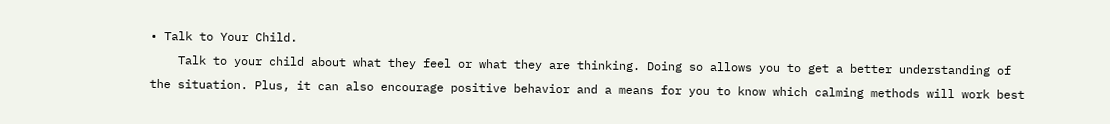• Talk to Your Child.
    Talk to your child about what they feel or what they are thinking. Doing so allows you to get a better understanding of the situation. Plus, it can also encourage positive behavior and a means for you to know which calming methods will work best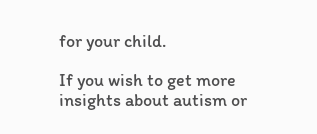for your child.

If you wish to get more insights about autism or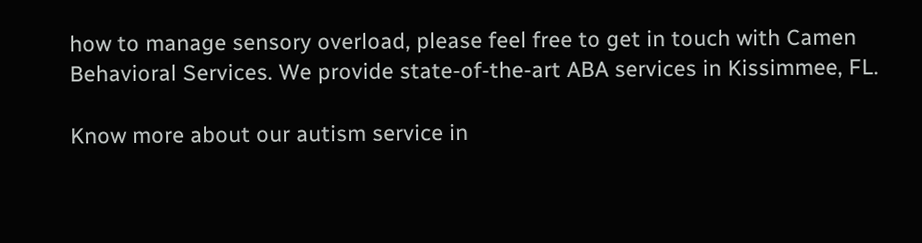how to manage sensory overload, please feel free to get in touch with Camen Behavioral Services. We provide state-of-the-art ABA services in Kissimmee, FL.

Know more about our autism service in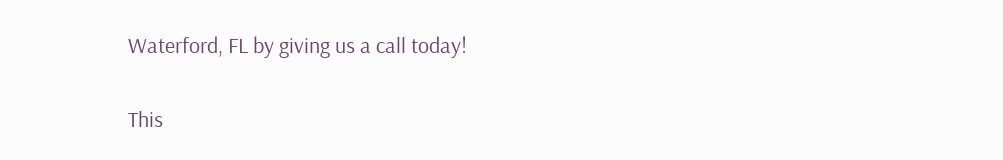Waterford, FL by giving us a call today!

This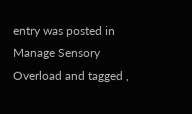entry was posted in Manage Sensory Overload and tagged ,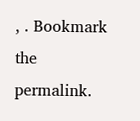, . Bookmark the permalink.